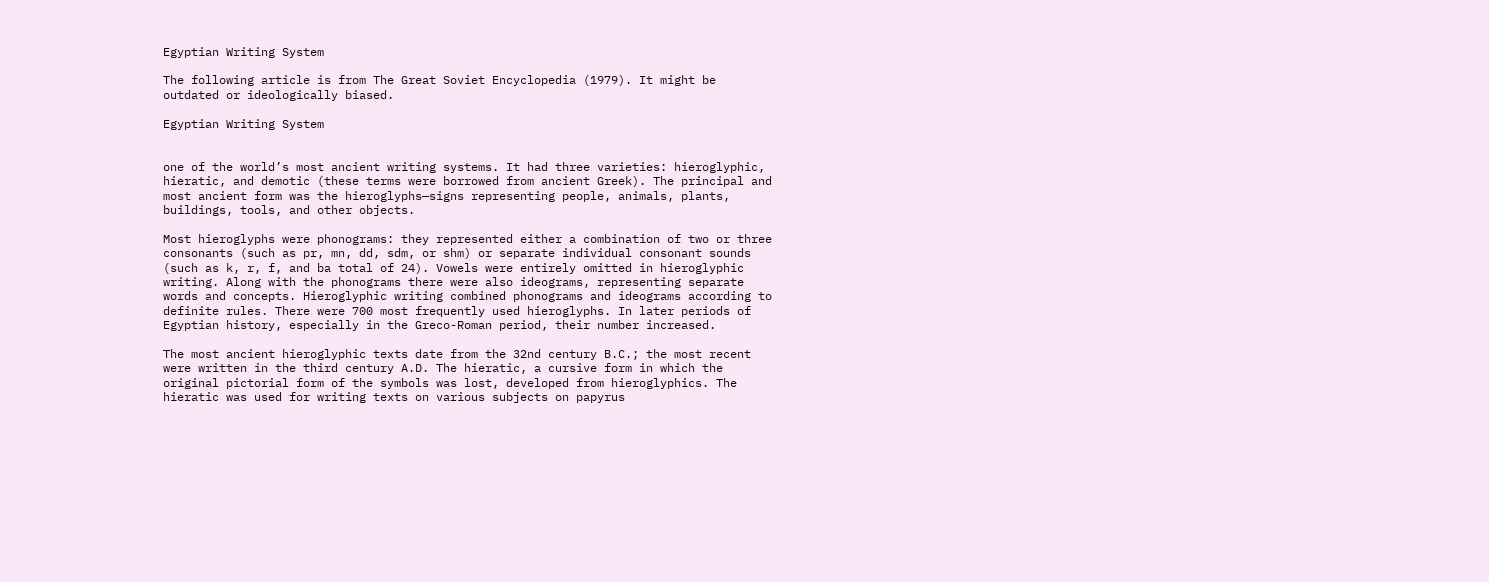Egyptian Writing System

The following article is from The Great Soviet Encyclopedia (1979). It might be outdated or ideologically biased.

Egyptian Writing System


one of the world’s most ancient writing systems. It had three varieties: hieroglyphic, hieratic, and demotic (these terms were borrowed from ancient Greek). The principal and most ancient form was the hieroglyphs—signs representing people, animals, plants, buildings, tools, and other objects.

Most hieroglyphs were phonograms: they represented either a combination of two or three consonants (such as pr, mn, dd, sdm, or shm) or separate individual consonant sounds (such as k, r, f, and ba total of 24). Vowels were entirely omitted in hieroglyphic writing. Along with the phonograms there were also ideograms, representing separate words and concepts. Hieroglyphic writing combined phonograms and ideograms according to definite rules. There were 700 most frequently used hieroglyphs. In later periods of Egyptian history, especially in the Greco-Roman period, their number increased.

The most ancient hieroglyphic texts date from the 32nd century B.C.; the most recent were written in the third century A.D. The hieratic, a cursive form in which the original pictorial form of the symbols was lost, developed from hieroglyphics. The hieratic was used for writing texts on various subjects on papyrus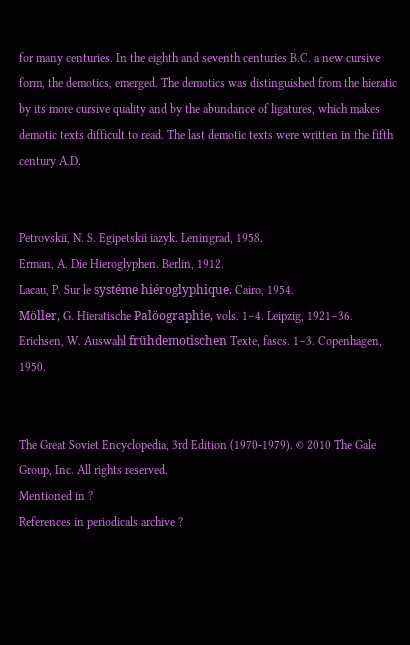for many centuries. In the eighth and seventh centuries B.C. a new cursive form, the demotics, emerged. The demotics was distinguished from the hieratic by its more cursive quality and by the abundance of ligatures, which makes demotic texts difficult to read. The last demotic texts were written in the fifth century A.D.


Petrovskii, N. S. Egipetskii iazyk. Leningrad, 1958.
Erman, A. Die Hieroglyphen. Berlin, 1912.
Lacau, P. Sur le systéme hiéroglyphique. Cairo, 1954.
Möller, G. Hieratische Palöographie, vols. 1–4. Leipzig, 1921–36.
Erichsen, W. Auswahl frühdemotischen Texte, fascs. 1–3. Copenhagen, 1950.


The Great Soviet Encyclopedia, 3rd Edition (1970-1979). © 2010 The Gale Group, Inc. All rights reserved.
Mentioned in ?
References in periodicals archive ?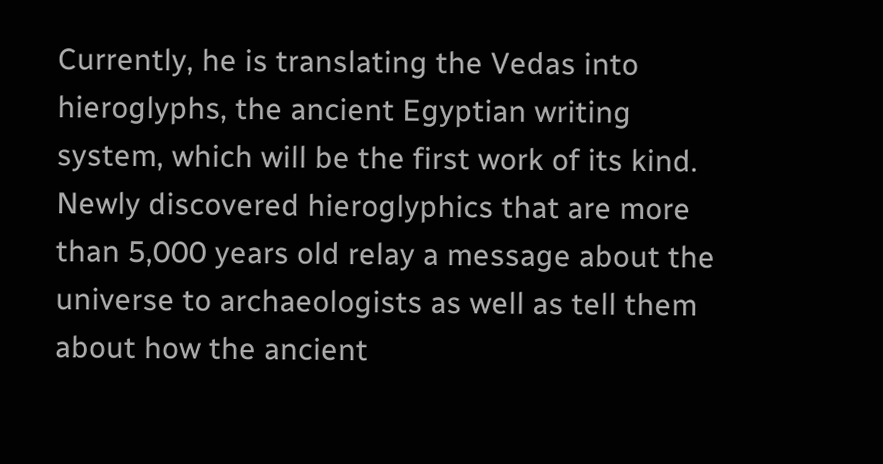Currently, he is translating the Vedas into hieroglyphs, the ancient Egyptian writing system, which will be the first work of its kind.
Newly discovered hieroglyphics that are more than 5,000 years old relay a message about the universe to archaeologists as well as tell them about how the ancient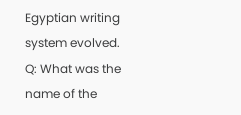Egyptian writing system evolved.
Q: What was the name of the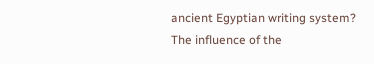ancient Egyptian writing system?
The influence of the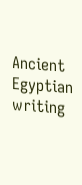Ancient Egyptian writing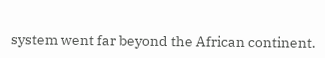system went far beyond the African continent.